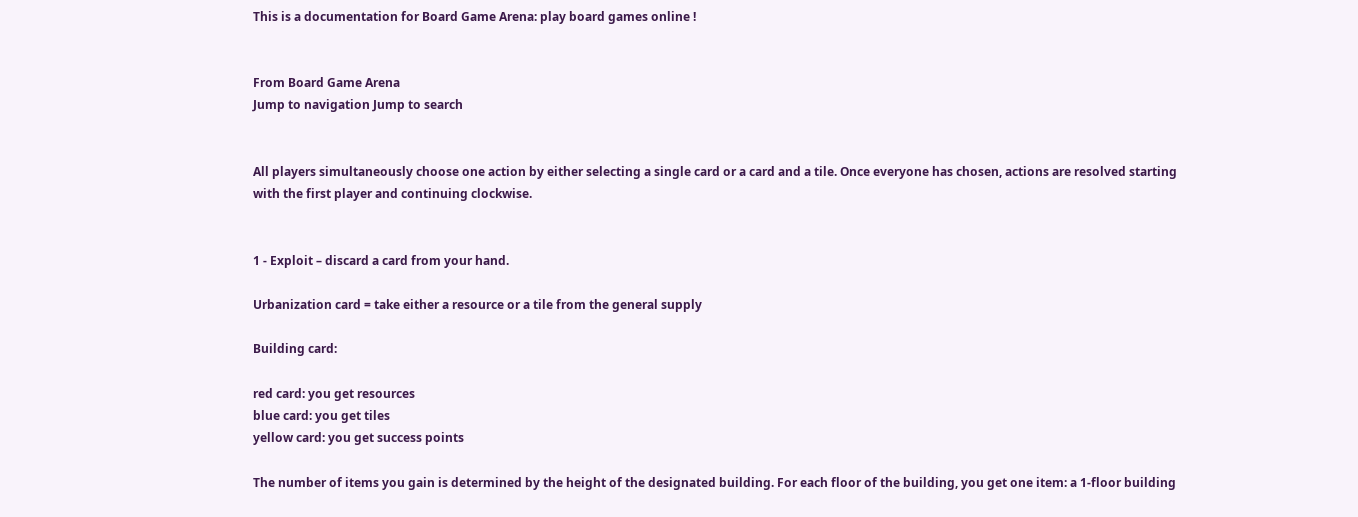This is a documentation for Board Game Arena: play board games online !


From Board Game Arena
Jump to navigation Jump to search


All players simultaneously choose one action by either selecting a single card or a card and a tile. Once everyone has chosen, actions are resolved starting with the first player and continuing clockwise.


1 - Exploit – discard a card from your hand.

Urbanization card = take either a resource or a tile from the general supply

Building card:

red card: you get resources
blue card: you get tiles
yellow card: you get success points

The number of items you gain is determined by the height of the designated building. For each floor of the building, you get one item: a 1-floor building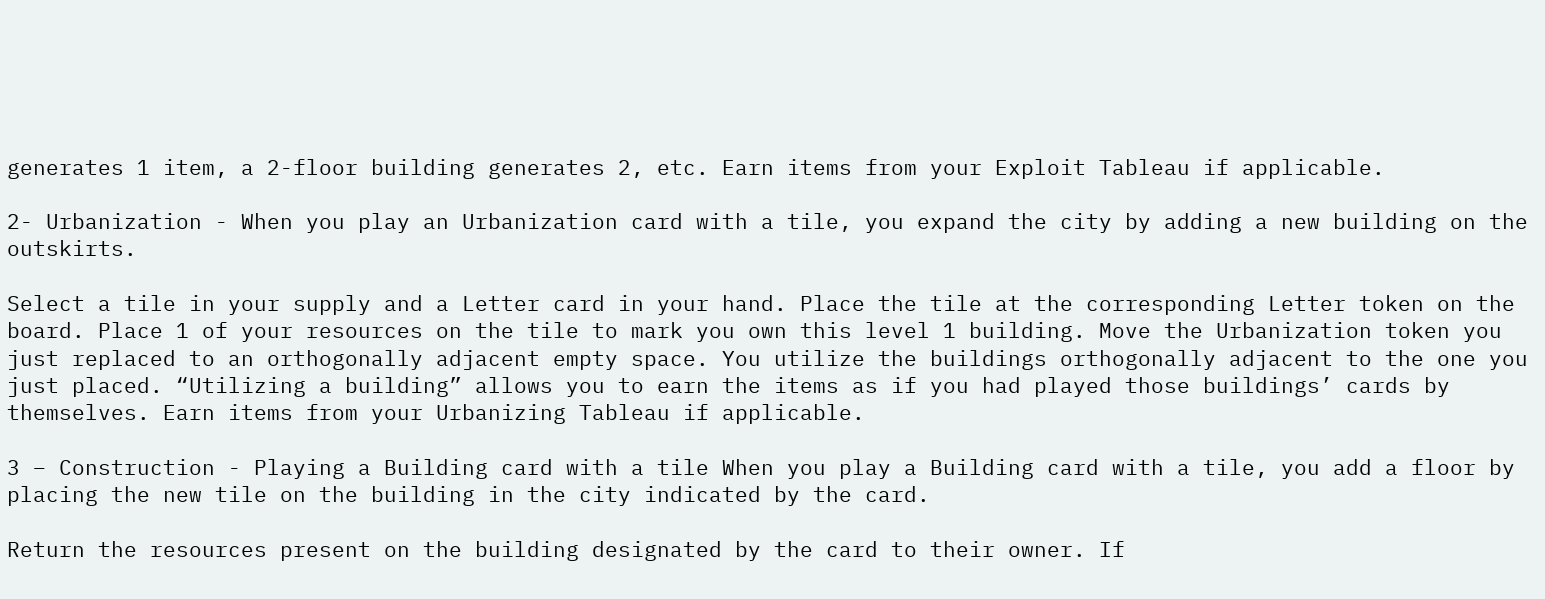generates 1 item, a 2-floor building generates 2, etc. Earn items from your Exploit Tableau if applicable.

2- Urbanization - When you play an Urbanization card with a tile, you expand the city by adding a new building on the outskirts.

Select a tile in your supply and a Letter card in your hand. Place the tile at the corresponding Letter token on the board. Place 1 of your resources on the tile to mark you own this level 1 building. Move the Urbanization token you just replaced to an orthogonally adjacent empty space. You utilize the buildings orthogonally adjacent to the one you just placed. “Utilizing a building” allows you to earn the items as if you had played those buildings’ cards by themselves. Earn items from your Urbanizing Tableau if applicable.

3 – Construction - Playing a Building card with a tile When you play a Building card with a tile, you add a floor by placing the new tile on the building in the city indicated by the card.

Return the resources present on the building designated by the card to their owner. If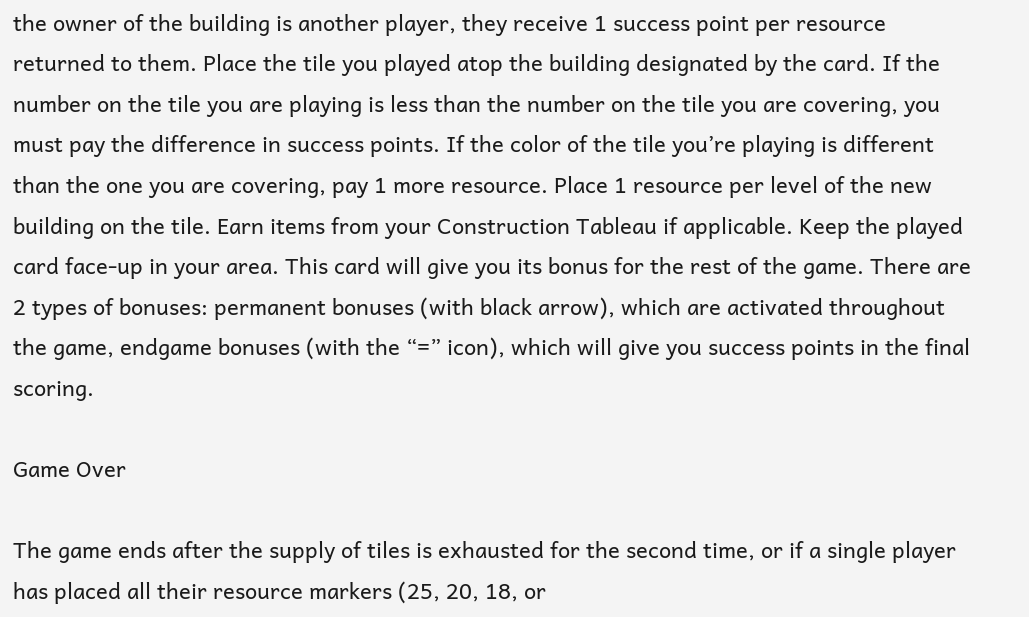the owner of the building is another player, they receive 1 success point per resource returned to them. Place the tile you played atop the building designated by the card. If the number on the tile you are playing is less than the number on the tile you are covering, you must pay the difference in success points. If the color of the tile you’re playing is different than the one you are covering, pay 1 more resource. Place 1 resource per level of the new building on the tile. Earn items from your Construction Tableau if applicable. Keep the played card face-up in your area. This card will give you its bonus for the rest of the game. There are 2 types of bonuses: permanent bonuses (with black arrow), which are activated throughout the game, endgame bonuses (with the “=” icon), which will give you success points in the final scoring.

Game Over

The game ends after the supply of tiles is exhausted for the second time, or if a single player has placed all their resource markers (25, 20, 18, or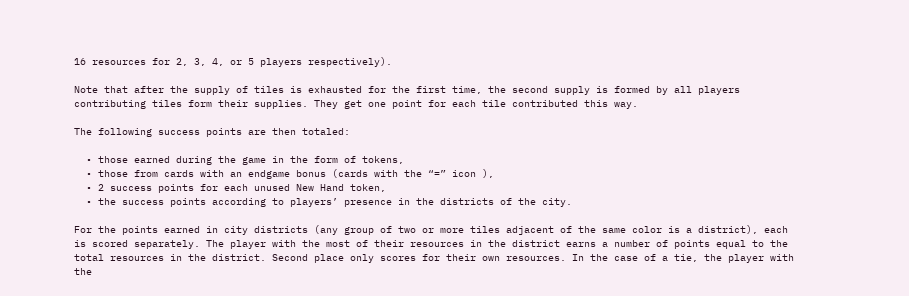16 resources for 2, 3, 4, or 5 players respectively).

Note that after the supply of tiles is exhausted for the first time, the second supply is formed by all players contributing tiles form their supplies. They get one point for each tile contributed this way.

The following success points are then totaled:

  • those earned during the game in the form of tokens,
  • those from cards with an endgame bonus (cards with the “=” icon ),
  • 2 success points for each unused New Hand token,
  • the success points according to players’ presence in the districts of the city.

For the points earned in city districts (any group of two or more tiles adjacent of the same color is a district), each is scored separately. The player with the most of their resources in the district earns a number of points equal to the total resources in the district. Second place only scores for their own resources. In the case of a tie, the player with the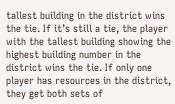tallest building in the district wins the tie. If it’s still a tie, the player with the tallest building showing the highest building number in the district wins the tie. If only one player has resources in the district, they get both sets of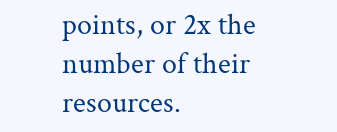points, or 2x the number of their resources.